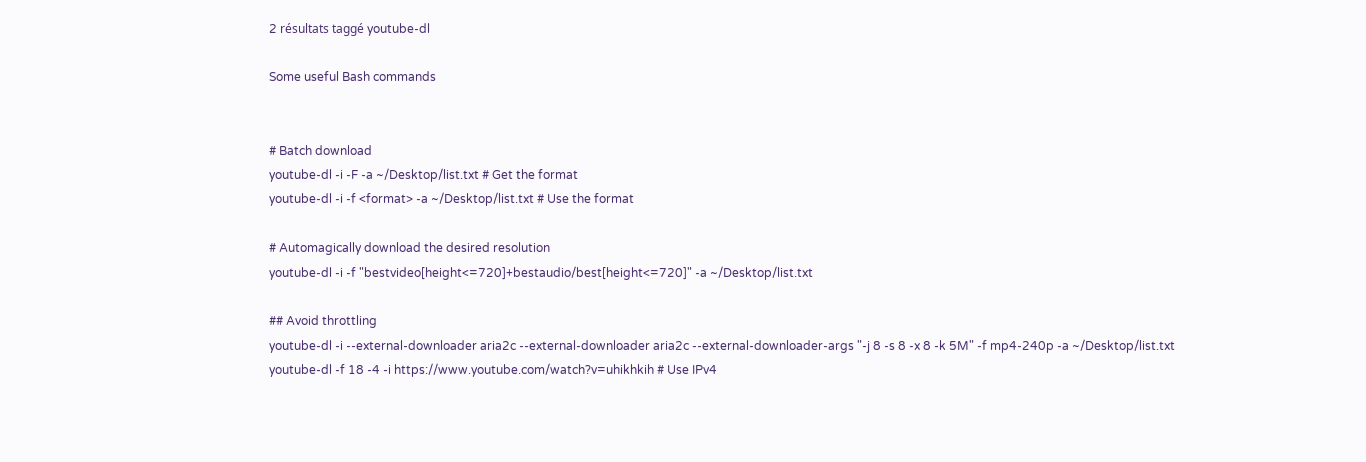2 résultats taggé youtube-dl

Some useful Bash commands


# Batch download
youtube-dl -i -F -a ~/Desktop/list.txt # Get the format
youtube-dl -i -f <format> -a ~/Desktop/list.txt # Use the format

# Automagically download the desired resolution
youtube-dl -i -f "bestvideo[height<=720]+bestaudio/best[height<=720]" -a ~/Desktop/list.txt

## Avoid throttling
youtube-dl -i --external-downloader aria2c --external-downloader aria2c --external-downloader-args "-j 8 -s 8 -x 8 -k 5M" -f mp4-240p -a ~/Desktop/list.txt
youtube-dl -f 18 -4 -i https://www.youtube.com/watch?v=uhikhkih # Use IPv4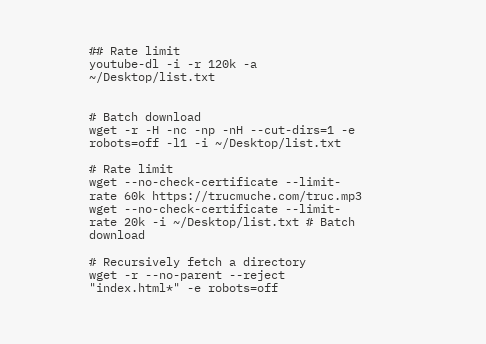## Rate limit
youtube-dl -i -r 120k -a ~/Desktop/list.txt


# Batch download
wget -r -H -nc -np -nH --cut-dirs=1 -e robots=off -l1 -i ~/Desktop/list.txt

# Rate limit
wget --no-check-certificate --limit-rate 60k https://trucmuche.com/truc.mp3
wget --no-check-certificate --limit-rate 20k -i ~/Desktop/list.txt # Batch download

# Recursively fetch a directory
wget -r --no-parent --reject "index.html*" -e robots=off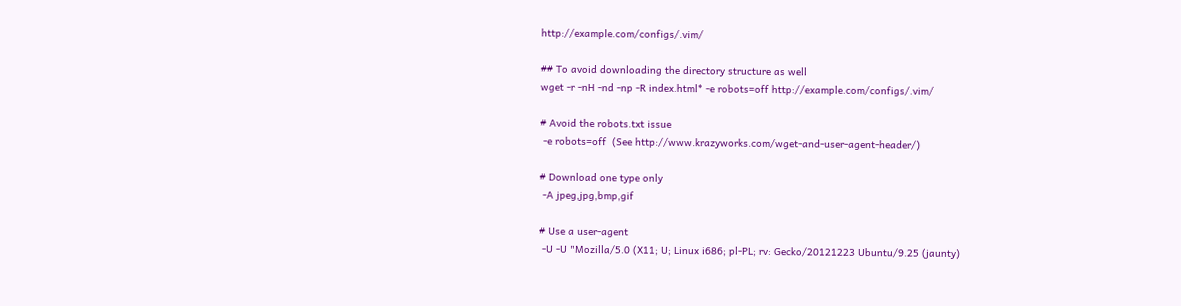http://example.com/configs/.vim/

## To avoid downloading the directory structure as well
wget -r -nH -nd -np -R index.html* -e robots=off http://example.com/configs/.vim/

# Avoid the robots.txt issue
 -e robots=off  (See http://www.krazyworks.com/wget-and-user-agent-header/)

# Download one type only
 -A jpeg,jpg,bmp,gif

# Use a user-agent
 -U -U "Mozilla/5.0 (X11; U; Linux i686; pl-PL; rv: Gecko/20121223 Ubuntu/9.25 (jaunty)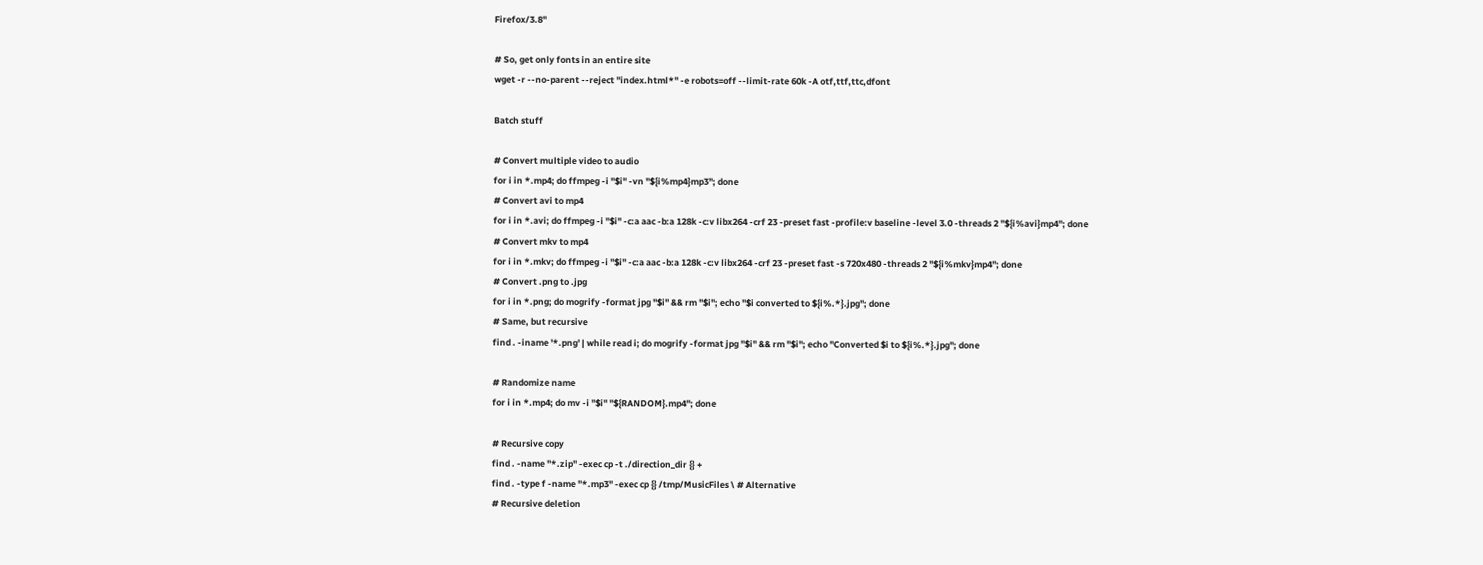Firefox/3.8"

# So, get only fonts in an entire site
wget -r --no-parent --reject "index.html*" -e robots=off --limit-rate 60k -A otf,ttf,ttc,dfont

Batch stuff

# Convert multiple video to audio
for i in *.mp4; do ffmpeg -i "$i" -vn "${i%mp4}mp3"; done
# Convert avi to mp4
for i in *.avi; do ffmpeg -i "$i" -c:a aac -b:a 128k -c:v libx264 -crf 23 -preset fast -profile:v baseline -level 3.0 -threads 2 "${i%avi}mp4"; done
# Convert mkv to mp4
for i in *.mkv; do ffmpeg -i "$i" -c:a aac -b:a 128k -c:v libx264 -crf 23 -preset fast -s 720x480 -threads 2 "${i%mkv}mp4"; done
# Convert .png to .jpg
for i in *.png; do mogrify -format jpg "$i" && rm "$i"; echo "$i converted to ${i%.*}.jpg"; done
# Same, but recursive
find . -iname '*.png' | while read i; do mogrify -format jpg "$i" && rm "$i"; echo "Converted $i to ${i%.*}.jpg"; done

# Randomize name
for i in *.mp4; do mv -i "$i" "${RANDOM}.mp4"; done

# Recursive copy
find . -name "*.zip" -exec cp -t ./direction_dir {} +
find . -type f -name "*.mp3" -exec cp {} /tmp/MusicFiles \ # Alternative
# Recursive deletion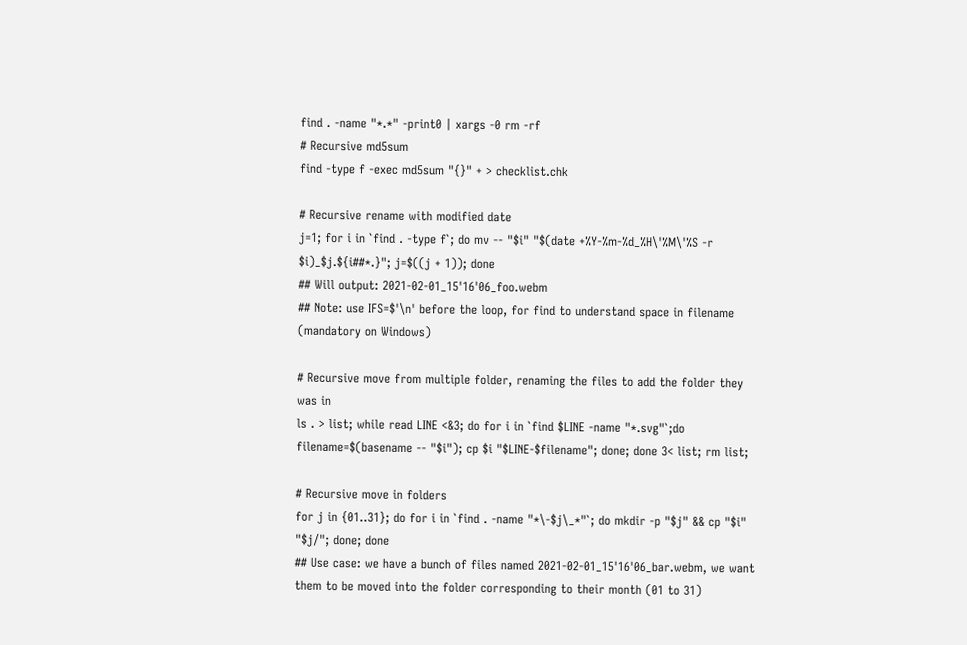find . -name "*.*" -print0 | xargs -0 rm -rf
# Recursive md5sum
find -type f -exec md5sum "{}" + > checklist.chk

# Recursive rename with modified date
j=1; for i in `find . -type f`; do mv -- "$i" "$(date +%Y-%m-%d_%H\'%M\'%S -r $i)_$j.${i##*.}"; j=$((j + 1)); done
## Will output: 2021-02-01_15'16'06_foo.webm
## Note: use IFS=$'\n' before the loop, for find to understand space in filename (mandatory on Windows)

# Recursive move from multiple folder, renaming the files to add the folder they was in
ls . > list; while read LINE <&3; do for i in `find $LINE -name "*.svg"`;do filename=$(basename -- "$i"); cp $i "$LINE-$filename"; done; done 3< list; rm list;

# Recursive move in folders
for j in {01..31}; do for i in `find . -name "*\-$j\_*"`; do mkdir -p "$j" && cp "$i" "$j/"; done; done
## Use case: we have a bunch of files named 2021-02-01_15'16'06_bar.webm, we want them to be moved into the folder corresponding to their month (01 to 31)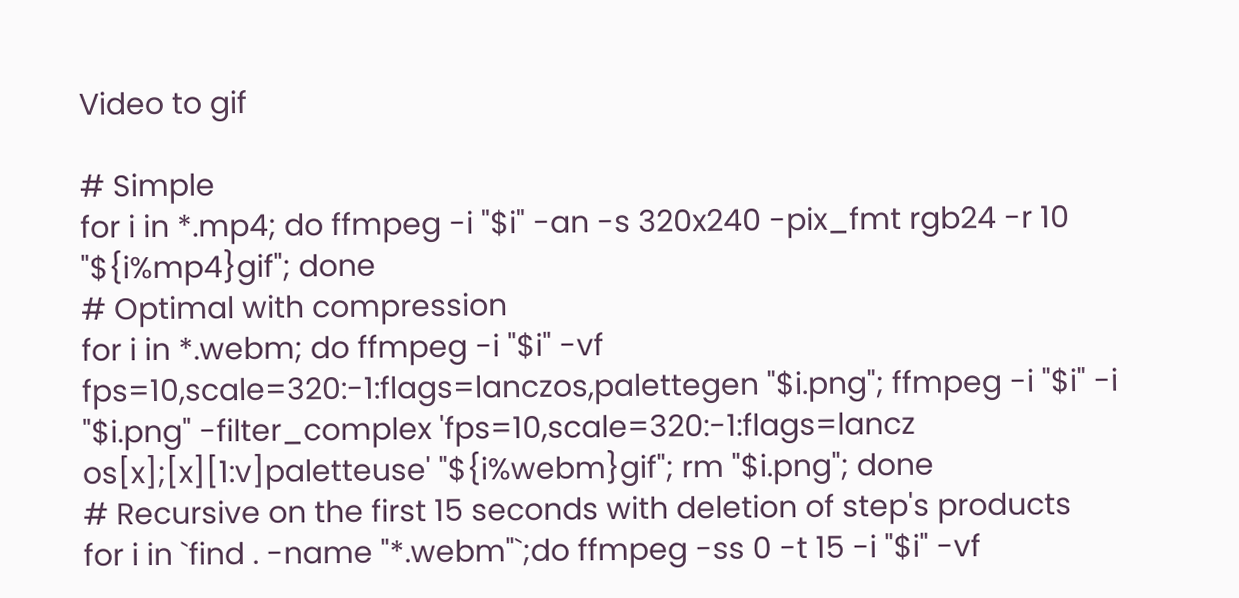Video to gif

# Simple
for i in *.mp4; do ffmpeg -i "$i" -an -s 320x240 -pix_fmt rgb24 -r 10 "${i%mp4}gif"; done
# Optimal with compression
for i in *.webm; do ffmpeg -i "$i" -vf fps=10,scale=320:-1:flags=lanczos,palettegen "$i.png"; ffmpeg -i "$i" -i "$i.png" -filter_complex 'fps=10,scale=320:-1:flags=lancz os[x];[x][1:v]paletteuse' "${i%webm}gif"; rm "$i.png"; done
# Recursive on the first 15 seconds with deletion of step's products
for i in `find . -name "*.webm"`;do ffmpeg -ss 0 -t 15 -i "$i" -vf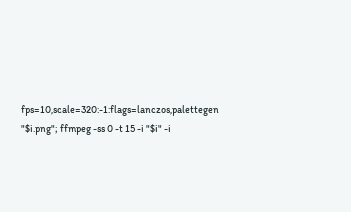fps=10,scale=320:-1:flags=lanczos,palettegen "$i.png"; ffmpeg -ss 0 -t 15 -i "$i" -i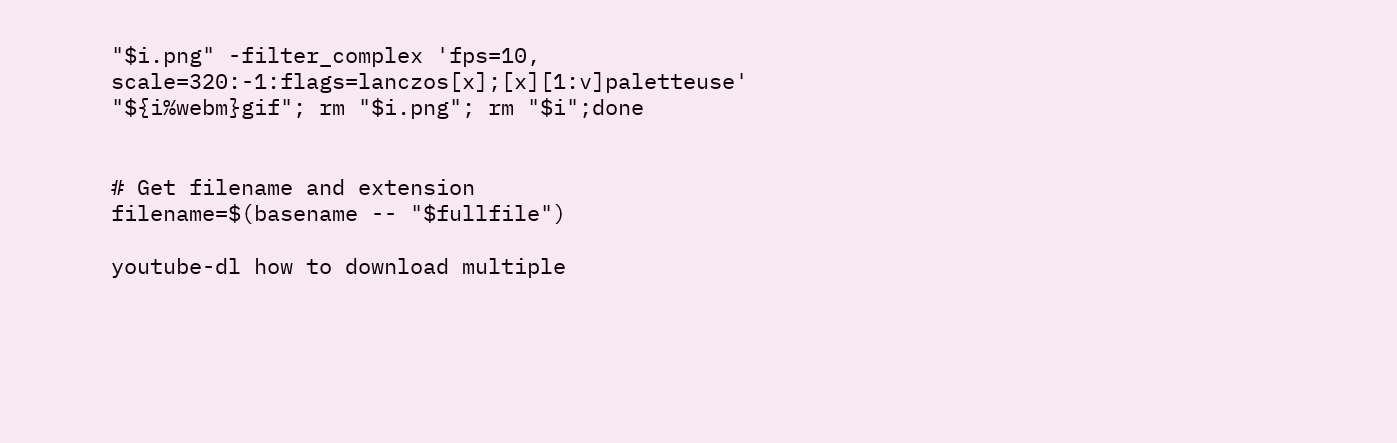"$i.png" -filter_complex 'fps=10, scale=320:-1:flags=lanczos[x];[x][1:v]paletteuse' "${i%webm}gif"; rm "$i.png"; rm "$i";done


# Get filename and extension
filename=$(basename -- "$fullfile")

youtube-dl how to download multiple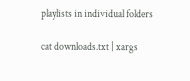playlists in individual folders

cat downloads.txt | xargs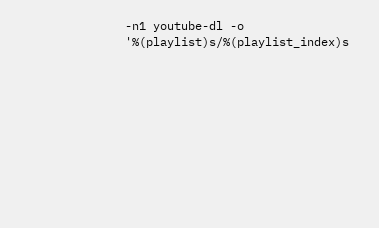-n1 youtube-dl -o '%(playlist)s/%(playlist_index)s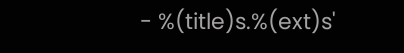- %(title)s.%(ext)s'